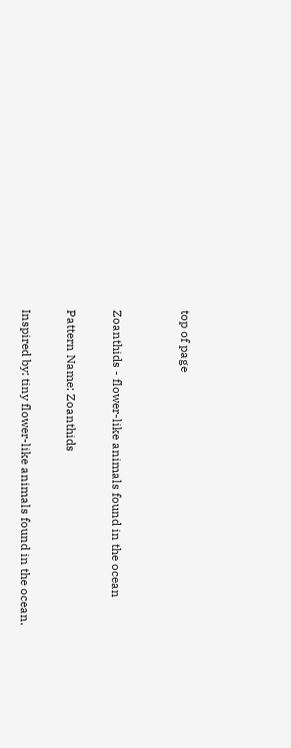top of page


Zoanthids - flower-like animals found in the ocean

Pattern Name: Zoanthids

Inspired by: tiny flower-like animals found in the ocean.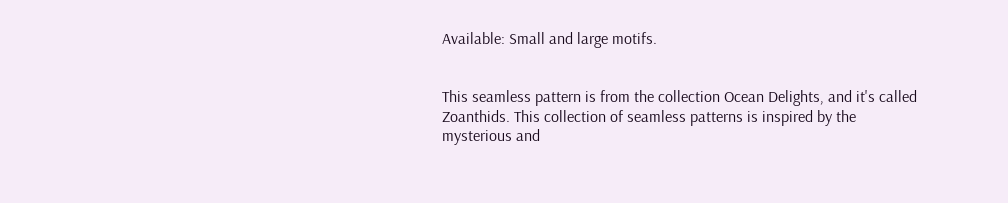Available: Small and large motifs.


This seamless pattern is from the collection Ocean Delights, and it's called Zoanthids. This collection of seamless patterns is inspired by the mysterious and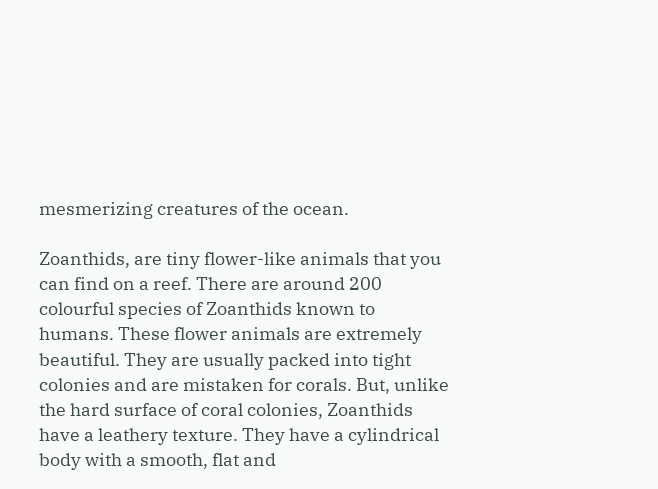mesmerizing creatures of the ocean.

Zoanthids, are tiny flower-like animals that you can find on a reef. There are around 200 colourful species of Zoanthids known to humans. These flower animals are extremely beautiful. They are usually packed into tight colonies and are mistaken for corals. But, unlike the hard surface of coral colonies, Zoanthids have a leathery texture. They have a cylindrical body with a smooth, flat and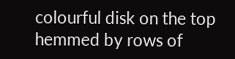colourful disk on the top hemmed by rows of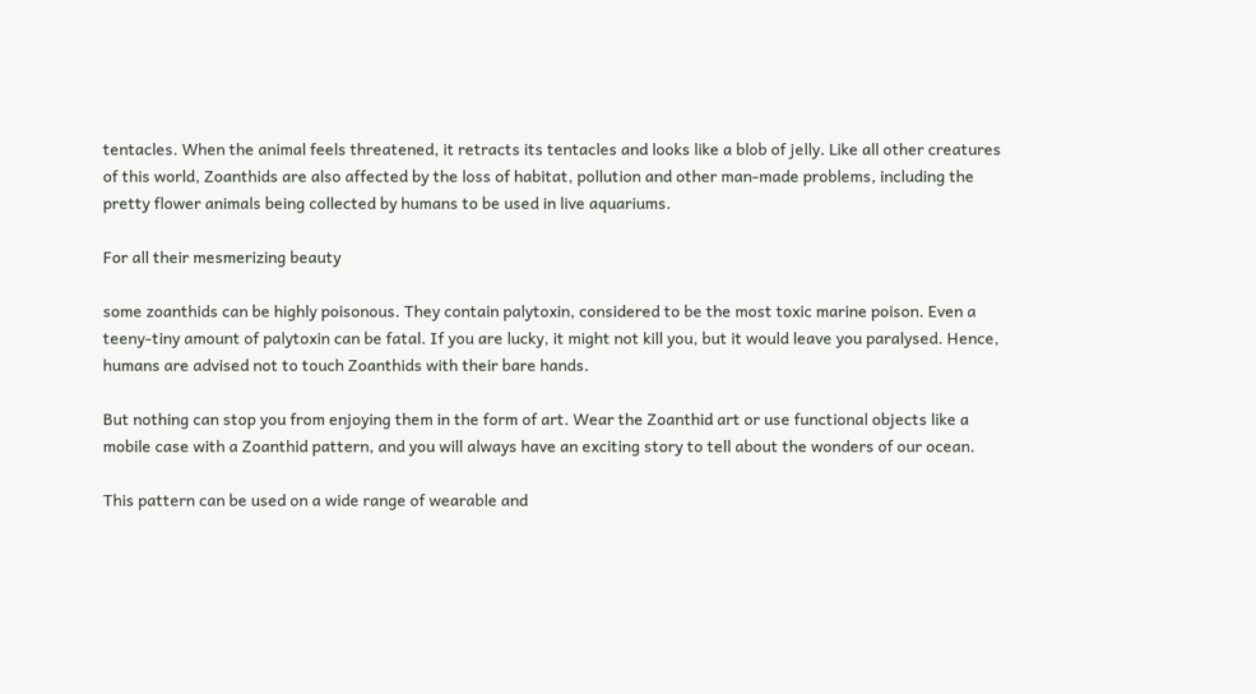tentacles. When the animal feels threatened, it retracts its tentacles and looks like a blob of jelly. Like all other creatures of this world, Zoanthids are also affected by the loss of habitat, pollution and other man-made problems, including the pretty flower animals being collected by humans to be used in live aquariums.

For all their mesmerizing beauty

some zoanthids can be highly poisonous. They contain palytoxin, considered to be the most toxic marine poison. Even a teeny-tiny amount of palytoxin can be fatal. If you are lucky, it might not kill you, but it would leave you paralysed. Hence, humans are advised not to touch Zoanthids with their bare hands.

But nothing can stop you from enjoying them in the form of art. Wear the Zoanthid art or use functional objects like a mobile case with a Zoanthid pattern, and you will always have an exciting story to tell about the wonders of our ocean.

This pattern can be used on a wide range of wearable and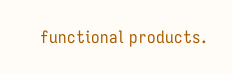functional products.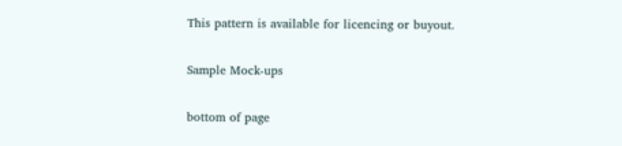This pattern is available for licencing or buyout.

Sample Mock-ups

bottom of page